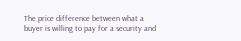The price difference between what a buyer is willing to pay for a security and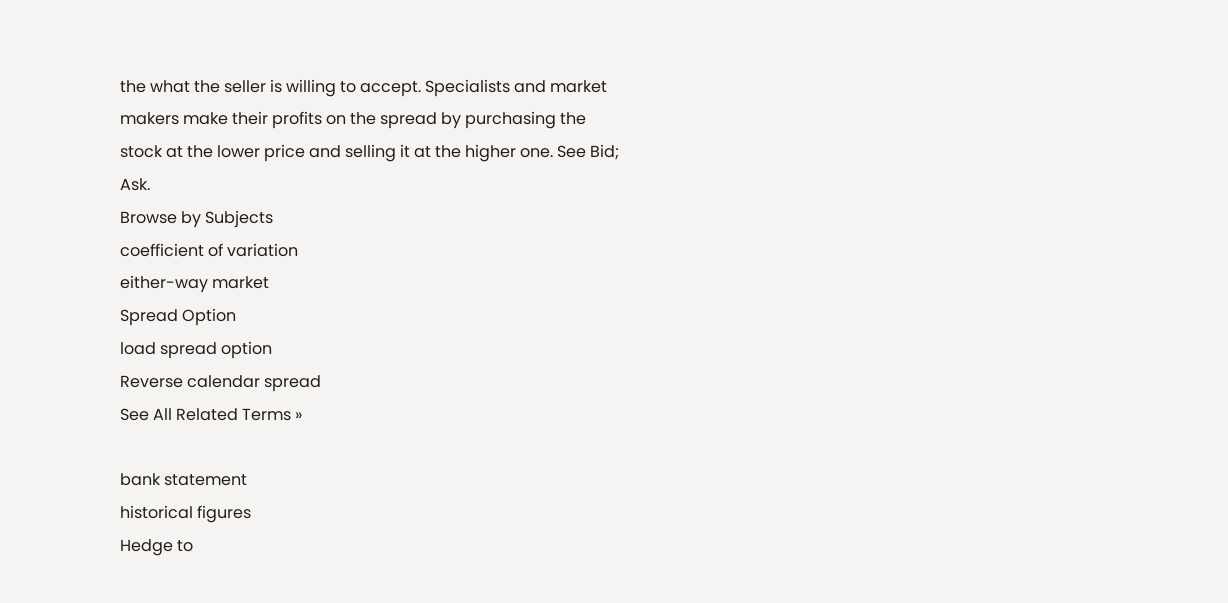the what the seller is willing to accept. Specialists and market makers make their profits on the spread by purchasing the stock at the lower price and selling it at the higher one. See Bid; Ask.
Browse by Subjects
coefficient of variation
either-way market
Spread Option
load spread option
Reverse calendar spread
See All Related Terms »

bank statement
historical figures
Hedge to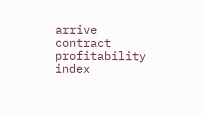arrive contract
profitability index